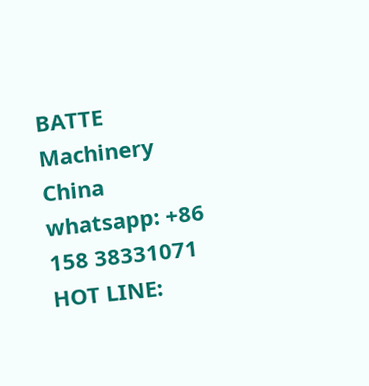BATTE Machinery China
whatsapp: +86 158 38331071    HOT LINE: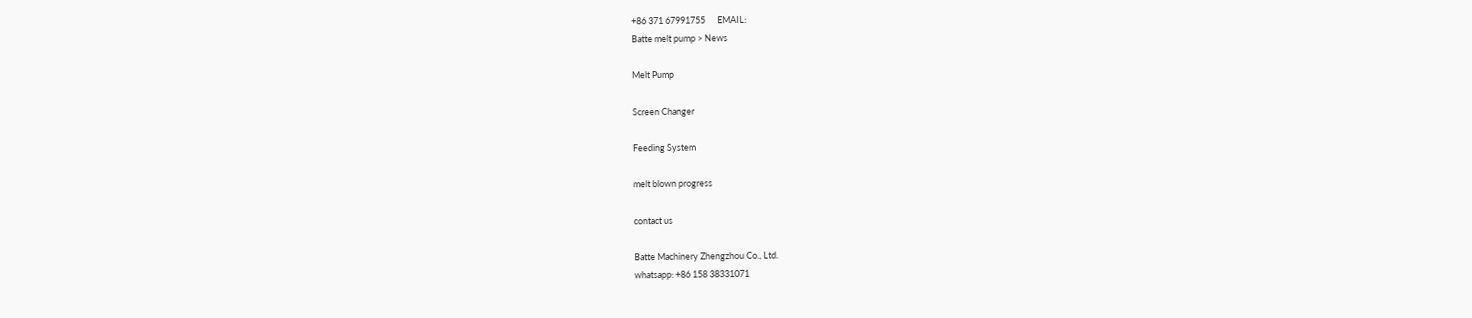+86 371 67991755      EMAIL:
Batte melt pump > News

Melt Pump

Screen Changer

Feeding System

melt blown progress

contact us

Batte Machinery Zhengzhou Co., Ltd.
whatsapp: +86 158 38331071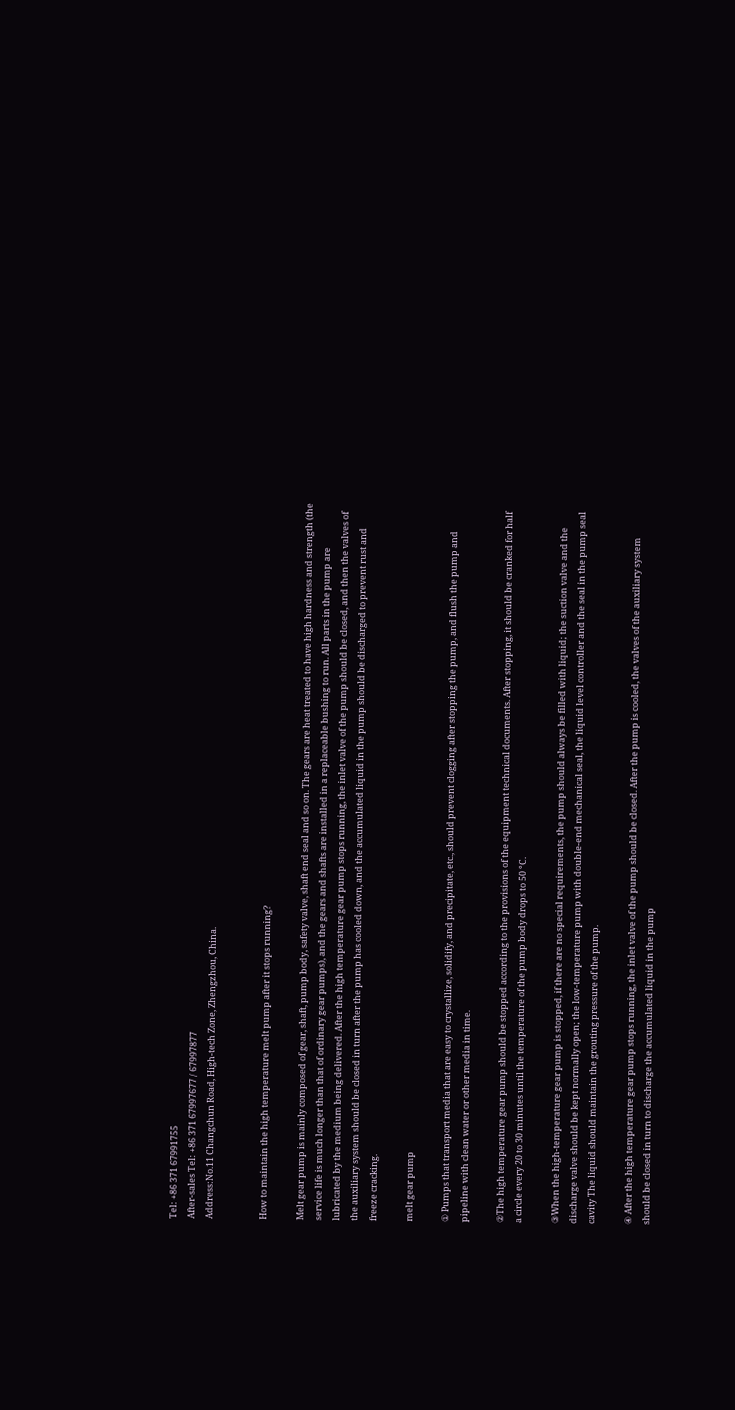Tel: +86 371 67991755
After-sales Tel: +86 371 67997677 / 67997877
Address:No.11 Changchun Road, High-tech Zone, Zhengzhou, China.


How to maintain the high temperature melt pump after it stops running?

Melt gear pump is mainly composed of gear, shaft, pump body, safety valve, shaft end seal and so on. The gears are heat treated to have high hardness and strength (the service life is much longer than that of ordinary gear pumps), and the gears and shafts are installed in a replaceable bushing to run. All parts in the pump are lubricated by the medium being delivered. After the high temperature gear pump stops running, the inlet valve of the pump should be closed, and then the valves of the auxiliary system should be closed in turn after the pump has cooled down, and the accumulated liquid in the pump should be discharged to prevent rust and freeze cracking.

melt gear pump

① Pumps that transport media that are easy to crystallize, solidify, and precipitate, etc., should prevent clogging after stopping the pump, and flush the pump and pipeline with clean water or other media in time.

②The high temperature gear pump should be stopped according to the provisions of the equipment technical documents. After stopping, it should be cranked for half a circle every 20 to 30 minutes until the temperature of the pump body drops to 50 °C.

③When the high-temperature gear pump is stopped, if there are no special requirements, the pump should always be filled with liquid; the suction valve and the discharge valve should be kept normally open; the low-temperature pump with double-end mechanical seal, the liquid level controller and the seal in the pump seal cavity The liquid should maintain the grouting pressure of the pump.

④ After the high temperature gear pump stops running, the inlet valve of the pump should be closed. After the pump is cooled, the valves of the auxiliary system should be closed in turn to discharge the accumulated liquid in the pump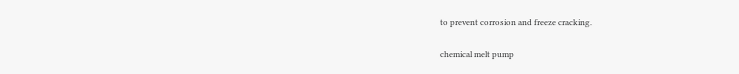to prevent corrosion and freeze cracking.

chemical melt pump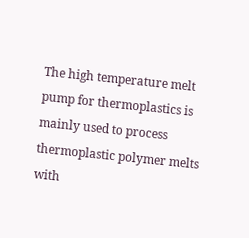The high temperature melt pump for thermoplastics is mainly used to process thermoplastic polymer melts with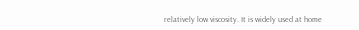relatively low viscosity. It is widely used at home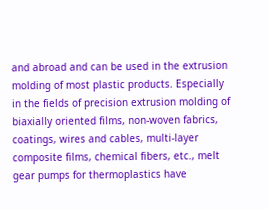and abroad and can be used in the extrusion molding of most plastic products. Especially in the fields of precision extrusion molding of biaxially oriented films, non-woven fabrics, coatings, wires and cables, multi-layer composite films, chemical fibers, etc., melt gear pumps for thermoplastics have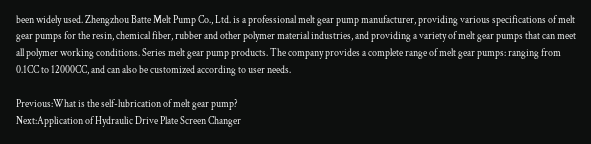been widely used. Zhengzhou Batte Melt Pump Co., Ltd. is a professional melt gear pump manufacturer, providing various specifications of melt gear pumps for the resin, chemical fiber, rubber and other polymer material industries, and providing a variety of melt gear pumps that can meet all polymer working conditions. Series melt gear pump products. The company provides a complete range of melt gear pumps: ranging from 0.1CC to 12000CC, and can also be customized according to user needs.

Previous:What is the self-lubrication of melt gear pump?
Next:Application of Hydraulic Drive Plate Screen Changer